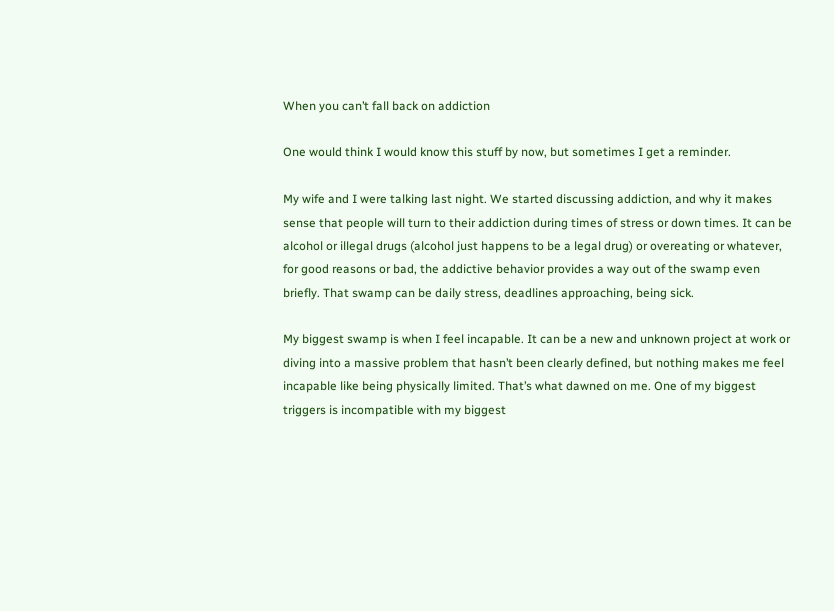When you can’t fall back on addiction

One would think I would know this stuff by now, but sometimes I get a reminder.

My wife and I were talking last night. We started discussing addiction, and why it makes sense that people will turn to their addiction during times of stress or down times. It can be alcohol or illegal drugs (alcohol just happens to be a legal drug) or overeating or whatever, for good reasons or bad, the addictive behavior provides a way out of the swamp even briefly. That swamp can be daily stress, deadlines approaching, being sick.

My biggest swamp is when I feel incapable. It can be a new and unknown project at work or diving into a massive problem that hasn’t been clearly defined, but nothing makes me feel incapable like being physically limited. That’s what dawned on me. One of my biggest triggers is incompatible with my biggest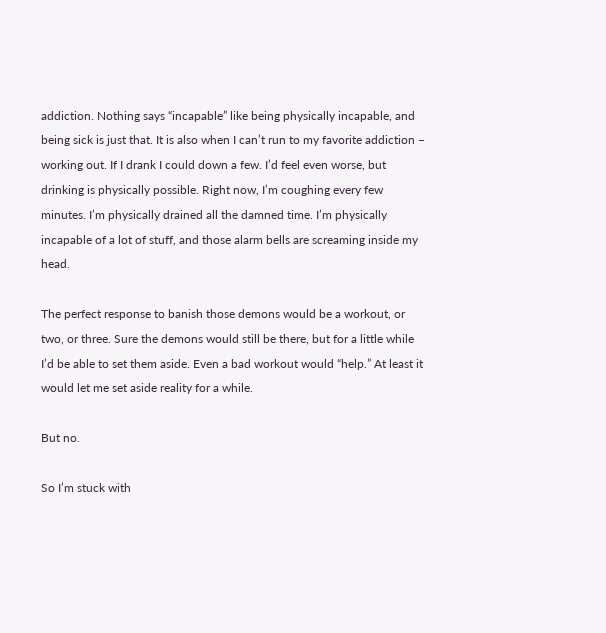addiction. Nothing says “incapable” like being physically incapable, and being sick is just that. It is also when I can’t run to my favorite addiction – working out. If I drank I could down a few. I’d feel even worse, but drinking is physically possible. Right now, I’m coughing every few minutes. I’m physically drained all the damned time. I’m physically incapable of a lot of stuff, and those alarm bells are screaming inside my head.

The perfect response to banish those demons would be a workout, or two, or three. Sure the demons would still be there, but for a little while I’d be able to set them aside. Even a bad workout would “help.” At least it would let me set aside reality for a while.

But no.

So I’m stuck with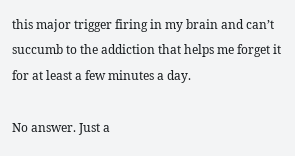this major trigger firing in my brain and can’t succumb to the addiction that helps me forget it for at least a few minutes a day.

No answer. Just a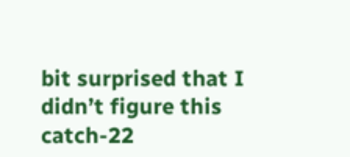bit surprised that I didn’t figure this catch-22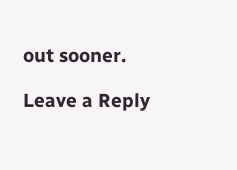out sooner.

Leave a Reply